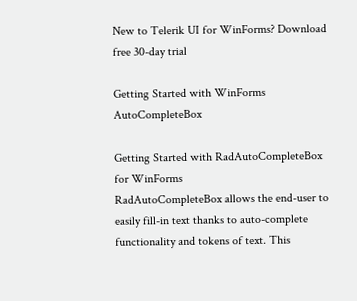New to Telerik UI for WinForms? Download free 30-day trial

Getting Started with WinForms AutoCompleteBox

Getting Started with RadAutoCompleteBox for WinForms
RadAutoCompleteBox allows the end-user to easily fill-in text thanks to auto-complete functionality and tokens of text. This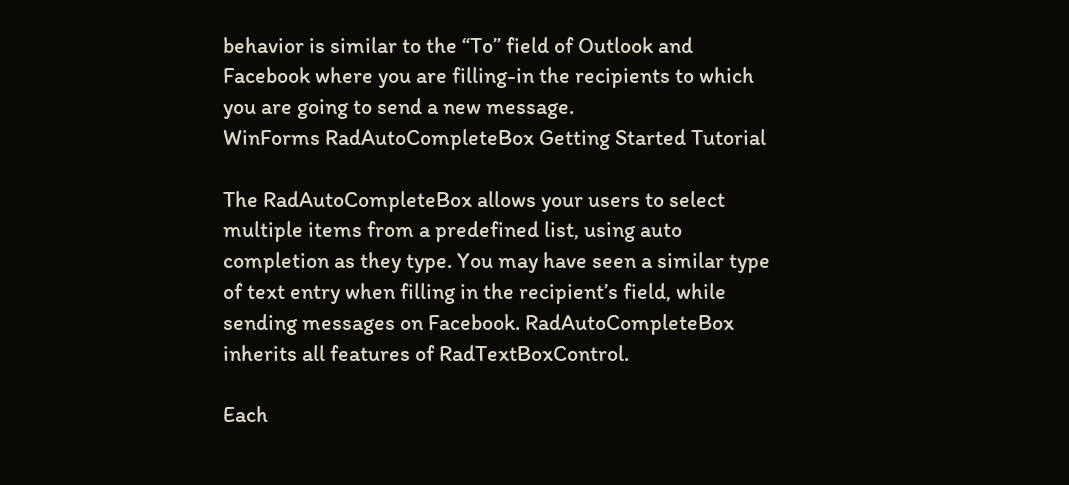behavior is similar to the “To” field of Outlook and Facebook where you are filling-in the recipients to which you are going to send a new message.
WinForms RadAutoCompleteBox Getting Started Tutorial

The RadAutoCompleteBox allows your users to select multiple items from a predefined list, using auto completion as they type. You may have seen a similar type of text entry when filling in the recipient’s field, while sending messages on Facebook. RadAutoCompleteBox inherits all features of RadTextBoxControl.

Each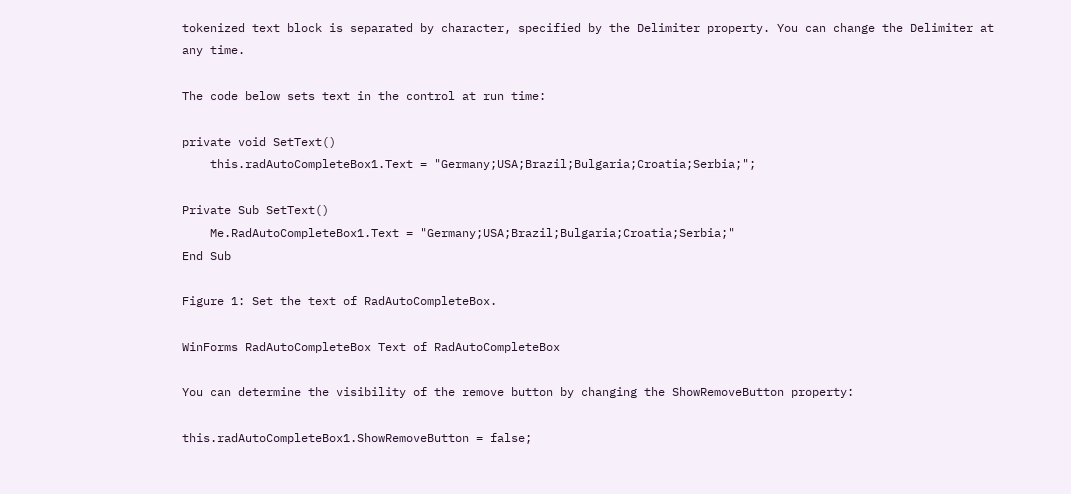tokenized text block is separated by character, specified by the Delimiter property. You can change the Delimiter at any time.

The code below sets text in the control at run time:

private void SetText()
    this.radAutoCompleteBox1.Text = "Germany;USA;Brazil;Bulgaria;Croatia;Serbia;";

Private Sub SetText()
    Me.RadAutoCompleteBox1.Text = "Germany;USA;Brazil;Bulgaria;Croatia;Serbia;"
End Sub

Figure 1: Set the text of RadAutoCompleteBox.

WinForms RadAutoCompleteBox Text of RadAutoCompleteBox

You can determine the visibility of the remove button by changing the ShowRemoveButton property:

this.radAutoCompleteBox1.ShowRemoveButton = false;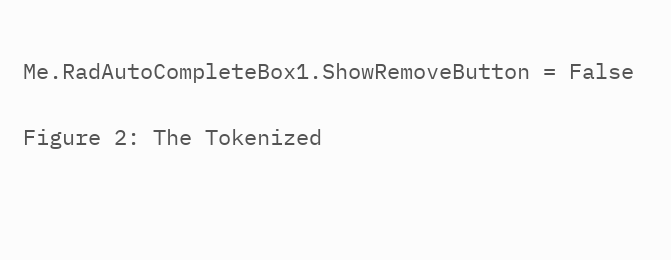Me.RadAutoCompleteBox1.ShowRemoveButton = False

Figure 2: The Tokenized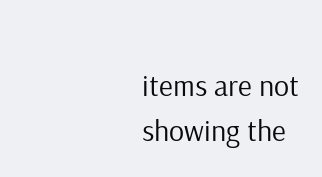items are not showing the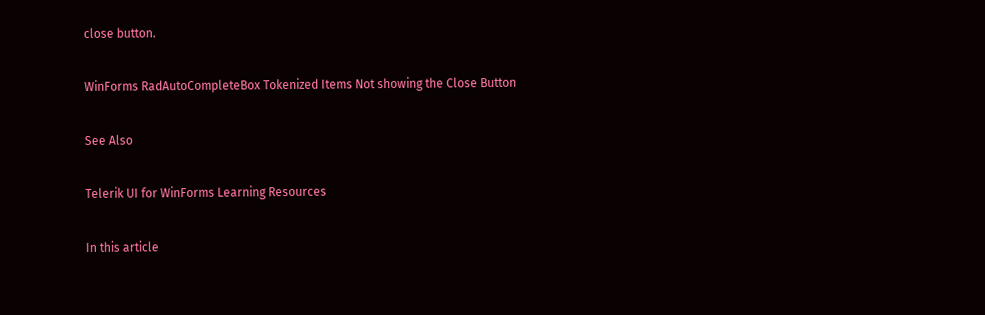close button.

WinForms RadAutoCompleteBox Tokenized Items Not showing the Close Button

See Also

Telerik UI for WinForms Learning Resources

In this article